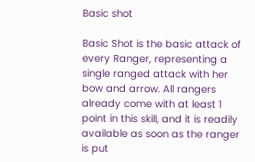Basic shot

Basic Shot is the basic attack of every Ranger, representing a single ranged attack with her bow and arrow. All rangers already come with at least 1 point in this skill, and it is readily available as soon as the ranger is put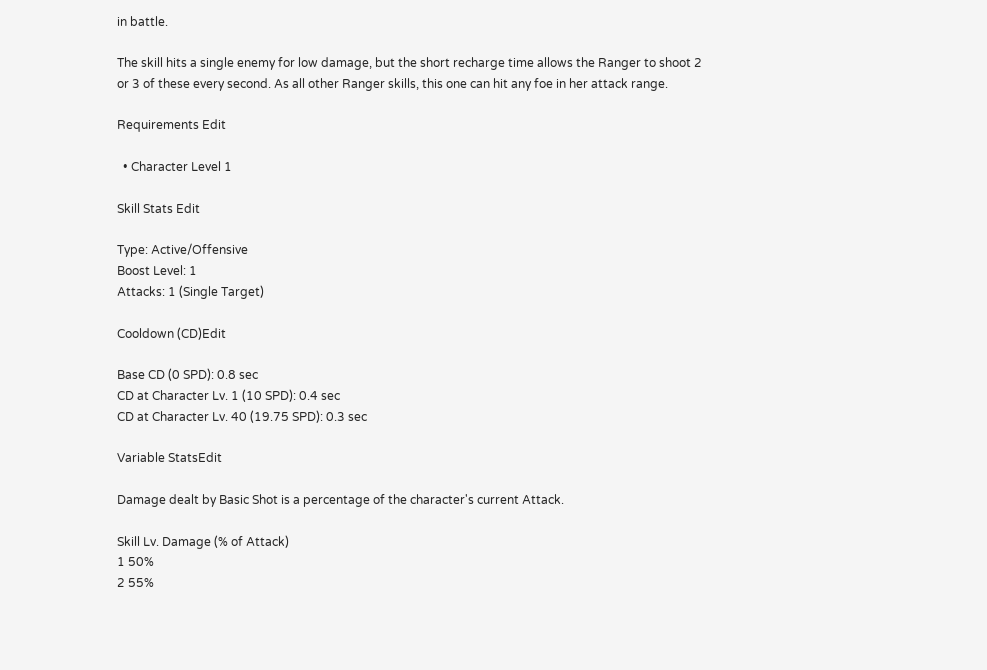in battle.

The skill hits a single enemy for low damage, but the short recharge time allows the Ranger to shoot 2 or 3 of these every second. As all other Ranger skills, this one can hit any foe in her attack range.

Requirements Edit

  • Character Level 1

Skill Stats Edit

Type: Active/Offensive
Boost Level: 1
Attacks: 1 (Single Target)

Cooldown (CD)Edit

Base CD (0 SPD): 0.8 sec
CD at Character Lv. 1 (10 SPD): 0.4 sec
CD at Character Lv. 40 (19.75 SPD): 0.3 sec

Variable StatsEdit

Damage dealt by Basic Shot is a percentage of the character's current Attack.

Skill Lv. Damage (% of Attack)
1 50%
2 55%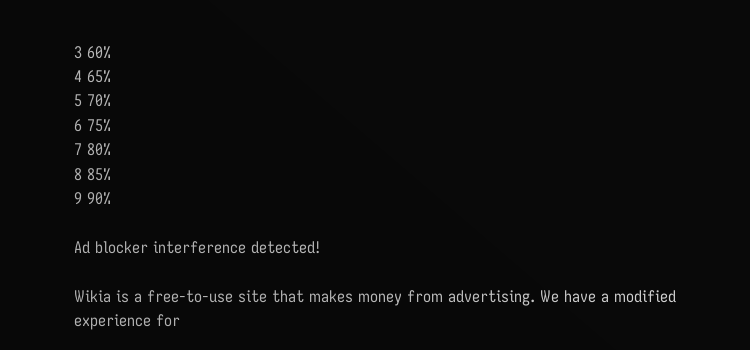3 60%
4 65%
5 70%
6 75%
7 80%
8 85%
9 90%

Ad blocker interference detected!

Wikia is a free-to-use site that makes money from advertising. We have a modified experience for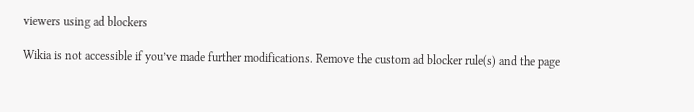viewers using ad blockers

Wikia is not accessible if you’ve made further modifications. Remove the custom ad blocker rule(s) and the page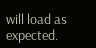will load as expected.